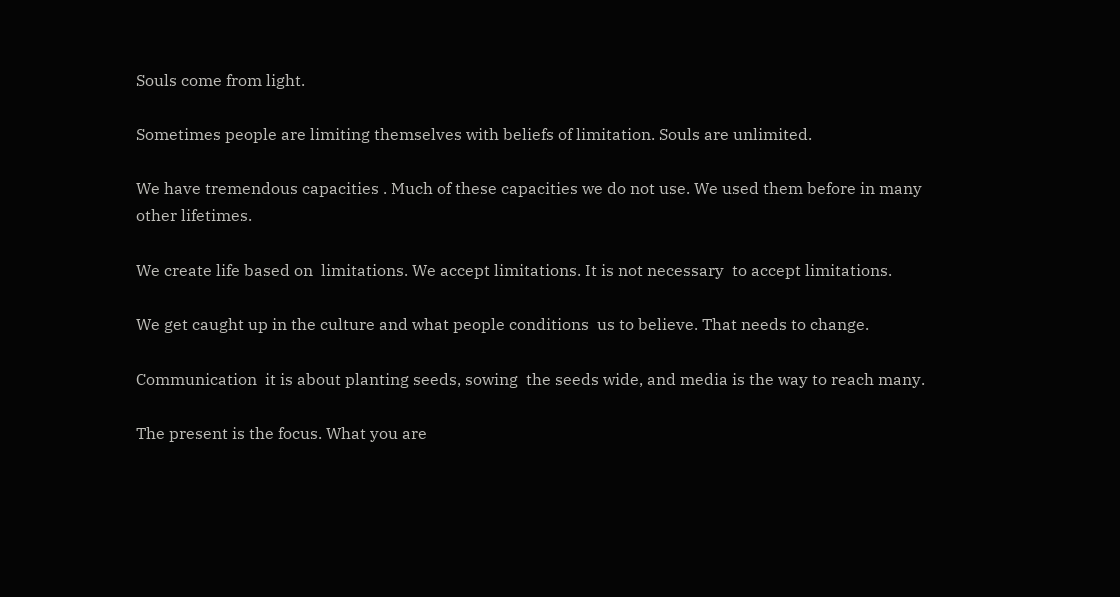Souls come from light.

Sometimes people are limiting themselves with beliefs of limitation. Souls are unlimited.

We have tremendous capacities . Much of these capacities we do not use. We used them before in many other lifetimes.

We create life based on  limitations. We accept limitations. It is not necessary  to accept limitations.

We get caught up in the culture and what people conditions  us to believe. That needs to change.

Communication  it is about planting seeds, sowing  the seeds wide, and media is the way to reach many.

The present is the focus. What you are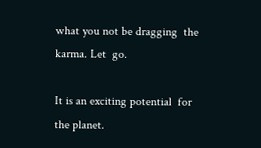what you not be dragging  the karma. Let  go.

It is an exciting potential  for the planet.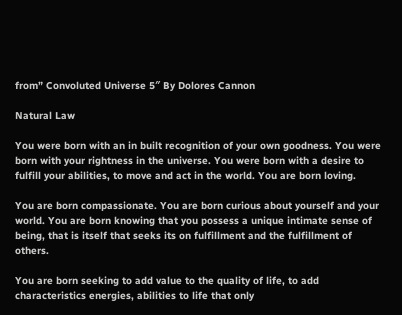from” Convoluted Universe 5″ By Dolores Cannon

Natural Law

You were born with an in built recognition of your own goodness. You were born with your rightness in the universe. You were born with a desire to fulfill your abilities, to move and act in the world. You are born loving.

You are born compassionate. You are born curious about yourself and your world. You are born knowing that you possess a unique intimate sense of being, that is itself that seeks its on fulfillment and the fulfillment of others.

You are born seeking to add value to the quality of life, to add characteristics energies, abilities to life that only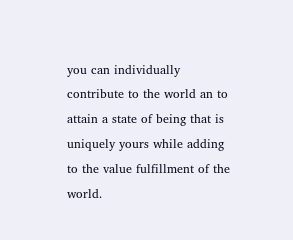you can individually contribute to the world an to attain a state of being that is uniquely yours while adding to the value fulfillment of the world.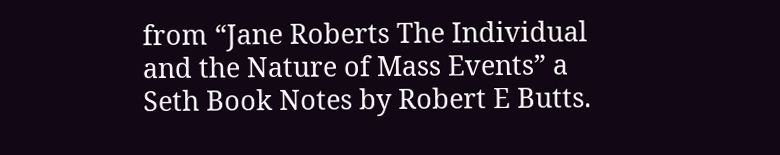from “Jane Roberts The Individual and the Nature of Mass Events” a Seth Book Notes by Robert E Butts.